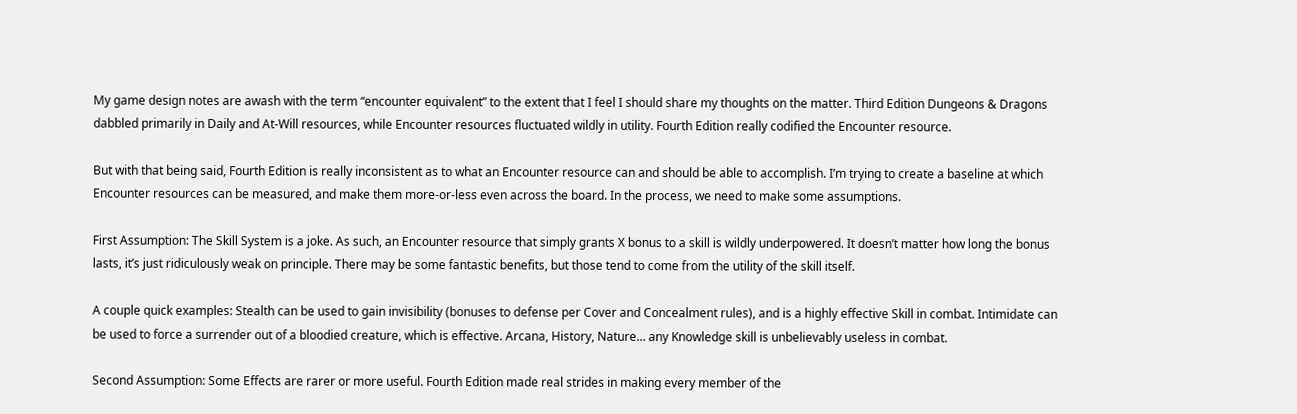My game design notes are awash with the term “encounter equivalent” to the extent that I feel I should share my thoughts on the matter. Third Edition Dungeons & Dragons dabbled primarily in Daily and At-Will resources, while Encounter resources fluctuated wildly in utility. Fourth Edition really codified the Encounter resource.

But with that being said, Fourth Edition is really inconsistent as to what an Encounter resource can and should be able to accomplish. I’m trying to create a baseline at which Encounter resources can be measured, and make them more-or-less even across the board. In the process, we need to make some assumptions.

First Assumption: The Skill System is a joke. As such, an Encounter resource that simply grants X bonus to a skill is wildly underpowered. It doesn’t matter how long the bonus lasts, it’s just ridiculously weak on principle. There may be some fantastic benefits, but those tend to come from the utility of the skill itself.

A couple quick examples: Stealth can be used to gain invisibility (bonuses to defense per Cover and Concealment rules), and is a highly effective Skill in combat. Intimidate can be used to force a surrender out of a bloodied creature, which is effective. Arcana, History, Nature… any Knowledge skill is unbelievably useless in combat.

Second Assumption: Some Effects are rarer or more useful. Fourth Edition made real strides in making every member of the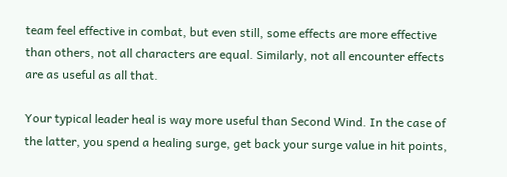team feel effective in combat, but even still, some effects are more effective than others, not all characters are equal. Similarly, not all encounter effects are as useful as all that.

Your typical leader heal is way more useful than Second Wind. In the case of the latter, you spend a healing surge, get back your surge value in hit points,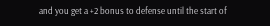and you get a +2 bonus to defense until the start of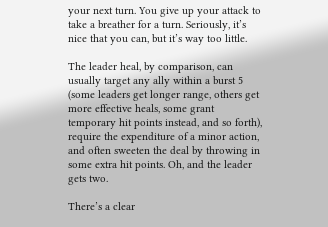your next turn. You give up your attack to take a breather for a turn. Seriously, it’s nice that you can, but it’s way too little.

The leader heal, by comparison, can usually target any ally within a burst 5 (some leaders get longer range, others get more effective heals, some grant temporary hit points instead, and so forth), require the expenditure of a minor action, and often sweeten the deal by throwing in some extra hit points. Oh, and the leader gets two.

There’s a clear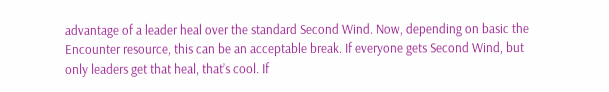advantage of a leader heal over the standard Second Wind. Now, depending on basic the Encounter resource, this can be an acceptable break. If everyone gets Second Wind, but only leaders get that heal, that’s cool. If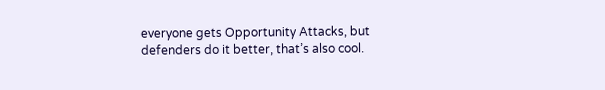everyone gets Opportunity Attacks, but defenders do it better, that’s also cool.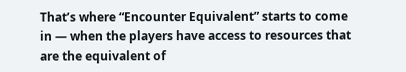That’s where “Encounter Equivalent” starts to come in — when the players have access to resources that are the equivalent of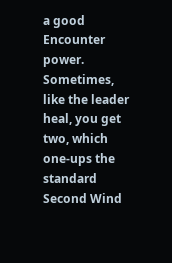a good Encounter power. Sometimes, like the leader heal, you get two, which one-ups the standard Second Wind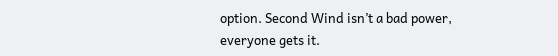option. Second Wind isn’t a bad power, everyone gets it.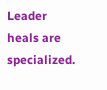Leader heals are specialized.